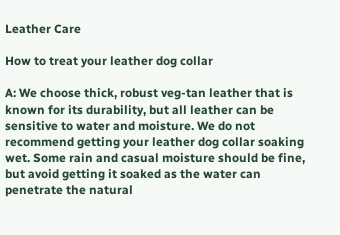Leather Care

How to treat your leather dog collar

A: We choose thick, robust veg-tan leather that is known for its durability, but all leather can be sensitive to water and moisture. We do not recommend getting your leather dog collar soaking wet. Some rain and casual moisture should be fine, but avoid getting it soaked as the water can penetrate the natural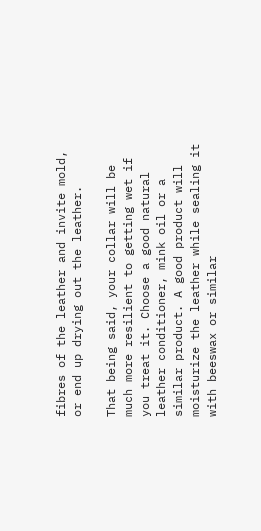fibres of the leather and invite mold, or end up drying out the leather.

That being said, your collar will be much more resilient to getting wet if you treat it. Choose a good natural leather conditioner, mink oil or a similar product. A good product will moisturize the leather while sealing it with beeswax or similar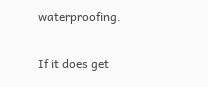waterproofing.

If it does get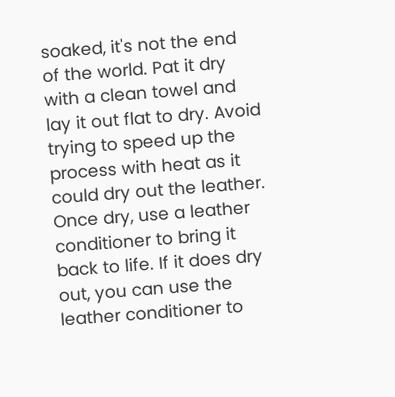soaked, it's not the end of the world. Pat it dry with a clean towel and lay it out flat to dry. Avoid trying to speed up the process with heat as it could dry out the leather. Once dry, use a leather conditioner to bring it back to life. If it does dry out, you can use the leather conditioner to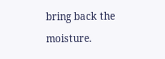bring back the moisture.